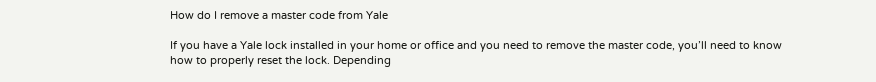How do I remove a master code from Yale

If you have a Yale lock installed in your home or office and you need to remove the master code, you’ll need to know how to properly reset the lock. Depending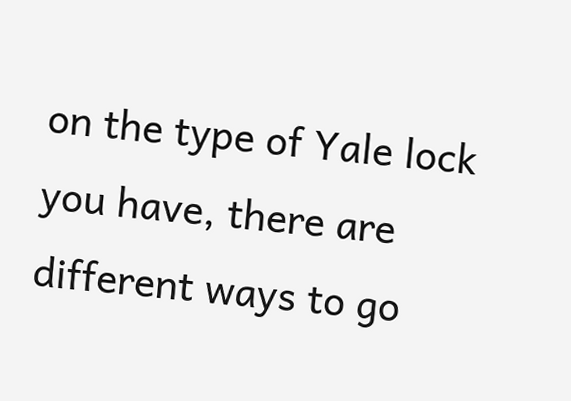on the type of Yale lock you have, there are different ways to go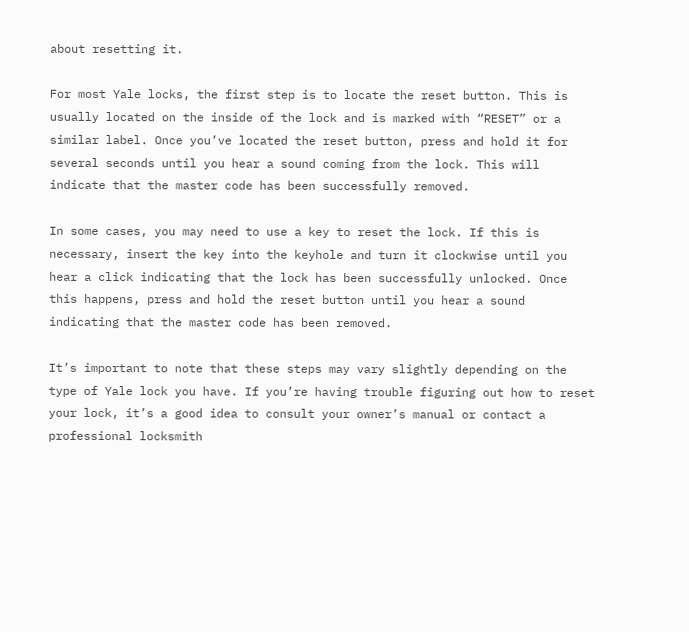about resetting it.

For most Yale locks, the first step is to locate the reset button. This is usually located on the inside of the lock and is marked with “RESET” or a similar label. Once you’ve located the reset button, press and hold it for several seconds until you hear a sound coming from the lock. This will indicate that the master code has been successfully removed.

In some cases, you may need to use a key to reset the lock. If this is necessary, insert the key into the keyhole and turn it clockwise until you hear a click indicating that the lock has been successfully unlocked. Once this happens, press and hold the reset button until you hear a sound indicating that the master code has been removed.

It’s important to note that these steps may vary slightly depending on the type of Yale lock you have. If you’re having trouble figuring out how to reset your lock, it’s a good idea to consult your owner’s manual or contact a professional locksmith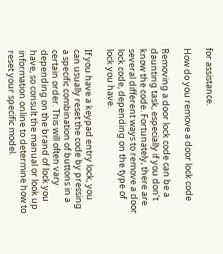for assistance.

How do you remove a door lock code

Removing a door lock code can be a daunting task, especially if you don’t know the code. Fortunately, there are several different ways to remove a door lock code, depending on the type of lock you have.

If you have a keypad entry lock, you can usually reset the code by pressing a specific combination of buttons in a certain order. This will often vary depending on the brand of lock you have, so consult the manual or look up information online to determine how to reset your specific model.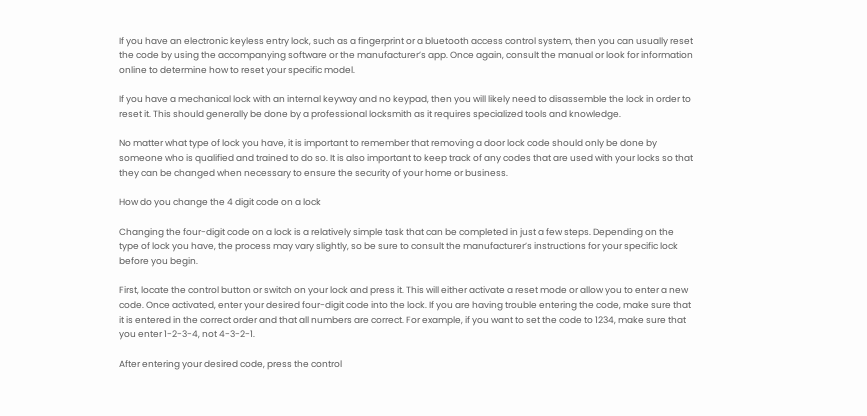If you have an electronic keyless entry lock, such as a fingerprint or a bluetooth access control system, then you can usually reset the code by using the accompanying software or the manufacturer’s app. Once again, consult the manual or look for information online to determine how to reset your specific model.

If you have a mechanical lock with an internal keyway and no keypad, then you will likely need to disassemble the lock in order to reset it. This should generally be done by a professional locksmith as it requires specialized tools and knowledge.

No matter what type of lock you have, it is important to remember that removing a door lock code should only be done by someone who is qualified and trained to do so. It is also important to keep track of any codes that are used with your locks so that they can be changed when necessary to ensure the security of your home or business.

How do you change the 4 digit code on a lock

Changing the four-digit code on a lock is a relatively simple task that can be completed in just a few steps. Depending on the type of lock you have, the process may vary slightly, so be sure to consult the manufacturer’s instructions for your specific lock before you begin.

First, locate the control button or switch on your lock and press it. This will either activate a reset mode or allow you to enter a new code. Once activated, enter your desired four-digit code into the lock. If you are having trouble entering the code, make sure that it is entered in the correct order and that all numbers are correct. For example, if you want to set the code to 1234, make sure that you enter 1-2-3-4, not 4-3-2-1.

After entering your desired code, press the control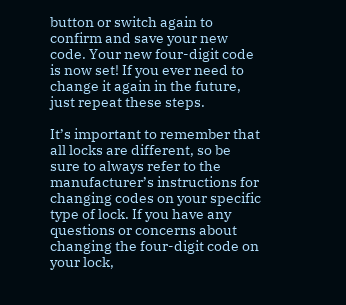button or switch again to confirm and save your new code. Your new four-digit code is now set! If you ever need to change it again in the future, just repeat these steps.

It’s important to remember that all locks are different, so be sure to always refer to the manufacturer’s instructions for changing codes on your specific type of lock. If you have any questions or concerns about changing the four-digit code on your lock,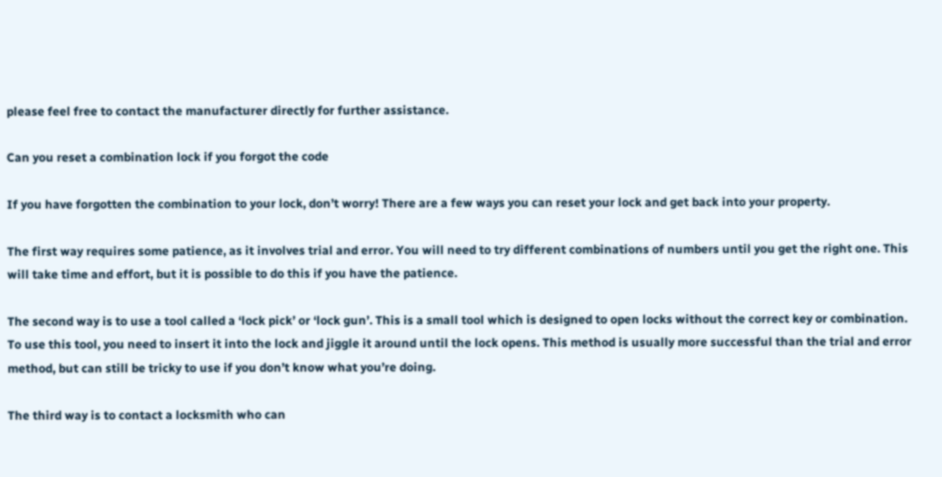please feel free to contact the manufacturer directly for further assistance.

Can you reset a combination lock if you forgot the code

If you have forgotten the combination to your lock, don’t worry! There are a few ways you can reset your lock and get back into your property.

The first way requires some patience, as it involves trial and error. You will need to try different combinations of numbers until you get the right one. This will take time and effort, but it is possible to do this if you have the patience.

The second way is to use a tool called a ‘lock pick’ or ‘lock gun’. This is a small tool which is designed to open locks without the correct key or combination. To use this tool, you need to insert it into the lock and jiggle it around until the lock opens. This method is usually more successful than the trial and error method, but can still be tricky to use if you don’t know what you’re doing.

The third way is to contact a locksmith who can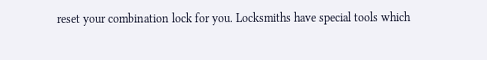reset your combination lock for you. Locksmiths have special tools which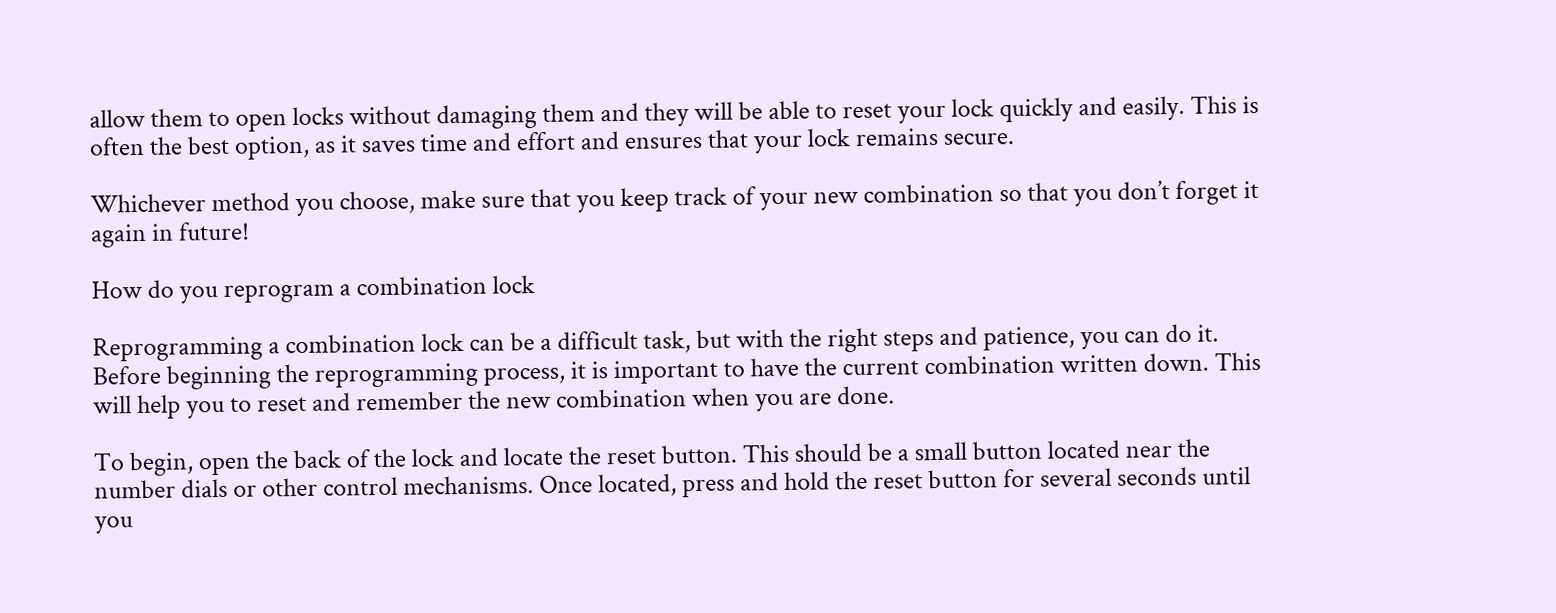allow them to open locks without damaging them and they will be able to reset your lock quickly and easily. This is often the best option, as it saves time and effort and ensures that your lock remains secure.

Whichever method you choose, make sure that you keep track of your new combination so that you don’t forget it again in future!

How do you reprogram a combination lock

Reprogramming a combination lock can be a difficult task, but with the right steps and patience, you can do it. Before beginning the reprogramming process, it is important to have the current combination written down. This will help you to reset and remember the new combination when you are done.

To begin, open the back of the lock and locate the reset button. This should be a small button located near the number dials or other control mechanisms. Once located, press and hold the reset button for several seconds until you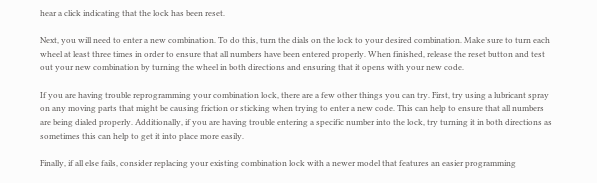hear a click indicating that the lock has been reset.

Next, you will need to enter a new combination. To do this, turn the dials on the lock to your desired combination. Make sure to turn each wheel at least three times in order to ensure that all numbers have been entered properly. When finished, release the reset button and test out your new combination by turning the wheel in both directions and ensuring that it opens with your new code.

If you are having trouble reprogramming your combination lock, there are a few other things you can try. First, try using a lubricant spray on any moving parts that might be causing friction or sticking when trying to enter a new code. This can help to ensure that all numbers are being dialed properly. Additionally, if you are having trouble entering a specific number into the lock, try turning it in both directions as sometimes this can help to get it into place more easily.

Finally, if all else fails, consider replacing your existing combination lock with a newer model that features an easier programming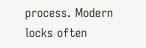process. Modern locks often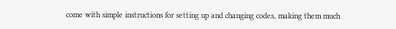come with simple instructions for setting up and changing codes, making them much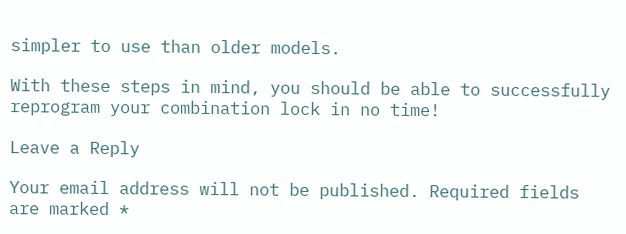simpler to use than older models.

With these steps in mind, you should be able to successfully reprogram your combination lock in no time!

Leave a Reply

Your email address will not be published. Required fields are marked *